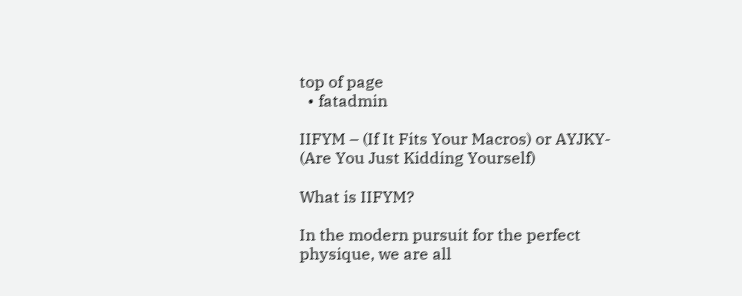top of page
  • fatadmin

IIFYM – (If It Fits Your Macros) or AYJKY- (Are You Just Kidding Yourself)

What is IIFYM?

In the modern pursuit for the perfect physique, we are all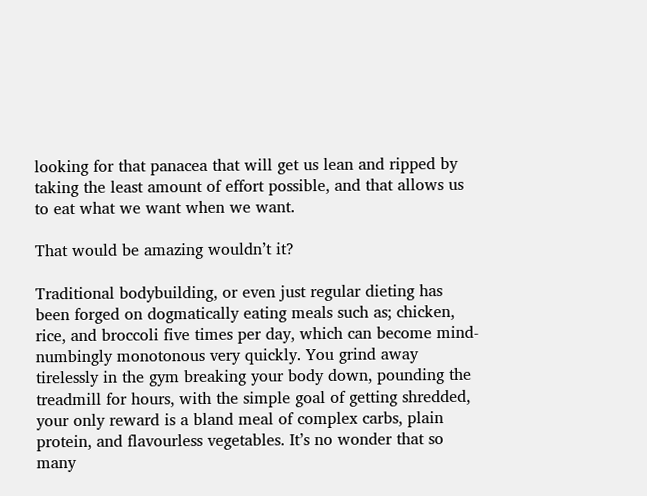looking for that panacea that will get us lean and ripped by taking the least amount of effort possible, and that allows us to eat what we want when we want.

That would be amazing wouldn’t it?

Traditional bodybuilding, or even just regular dieting has been forged on dogmatically eating meals such as; chicken, rice, and broccoli five times per day, which can become mind-numbingly monotonous very quickly. You grind away tirelessly in the gym breaking your body down, pounding the treadmill for hours, with the simple goal of getting shredded, your only reward is a bland meal of complex carbs, plain protein, and flavourless vegetables. It’s no wonder that so many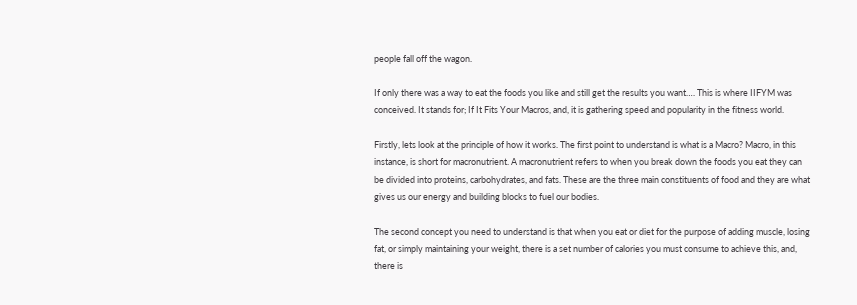people fall off the wagon.

If only there was a way to eat the foods you like and still get the results you want…. This is where IIFYM was conceived. It stands for; If It Fits Your Macros, and, it is gathering speed and popularity in the fitness world.

Firstly, lets look at the principle of how it works. The first point to understand is what is a Macro? Macro, in this instance, is short for macronutrient. A macronutrient refers to when you break down the foods you eat they can be divided into proteins, carbohydrates, and fats. These are the three main constituents of food and they are what gives us our energy and building blocks to fuel our bodies.

The second concept you need to understand is that when you eat or diet for the purpose of adding muscle, losing fat, or simply maintaining your weight, there is a set number of calories you must consume to achieve this, and, there is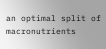an optimal split of macronutrients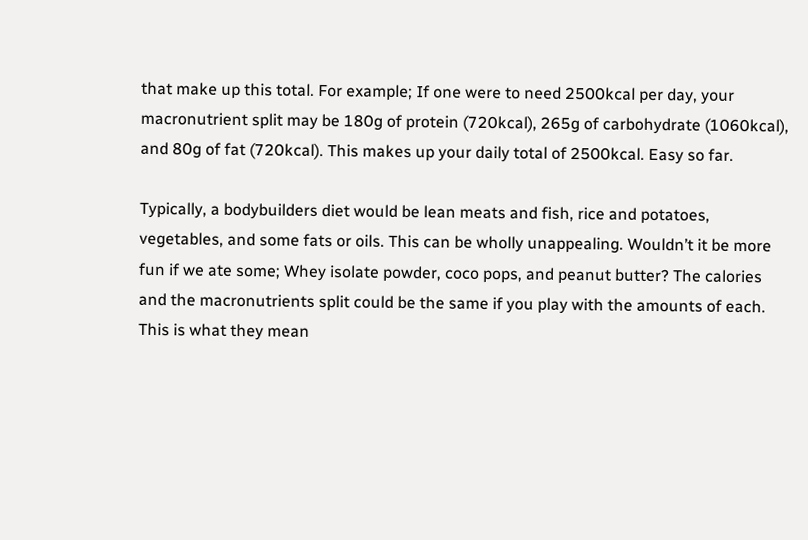that make up this total. For example; If one were to need 2500kcal per day, your macronutrient split may be 180g of protein (720kcal), 265g of carbohydrate (1060kcal), and 80g of fat (720kcal). This makes up your daily total of 2500kcal. Easy so far.

Typically, a bodybuilders diet would be lean meats and fish, rice and potatoes, vegetables, and some fats or oils. This can be wholly unappealing. Wouldn’t it be more fun if we ate some; Whey isolate powder, coco pops, and peanut butter? The calories and the macronutrients split could be the same if you play with the amounts of each. This is what they mean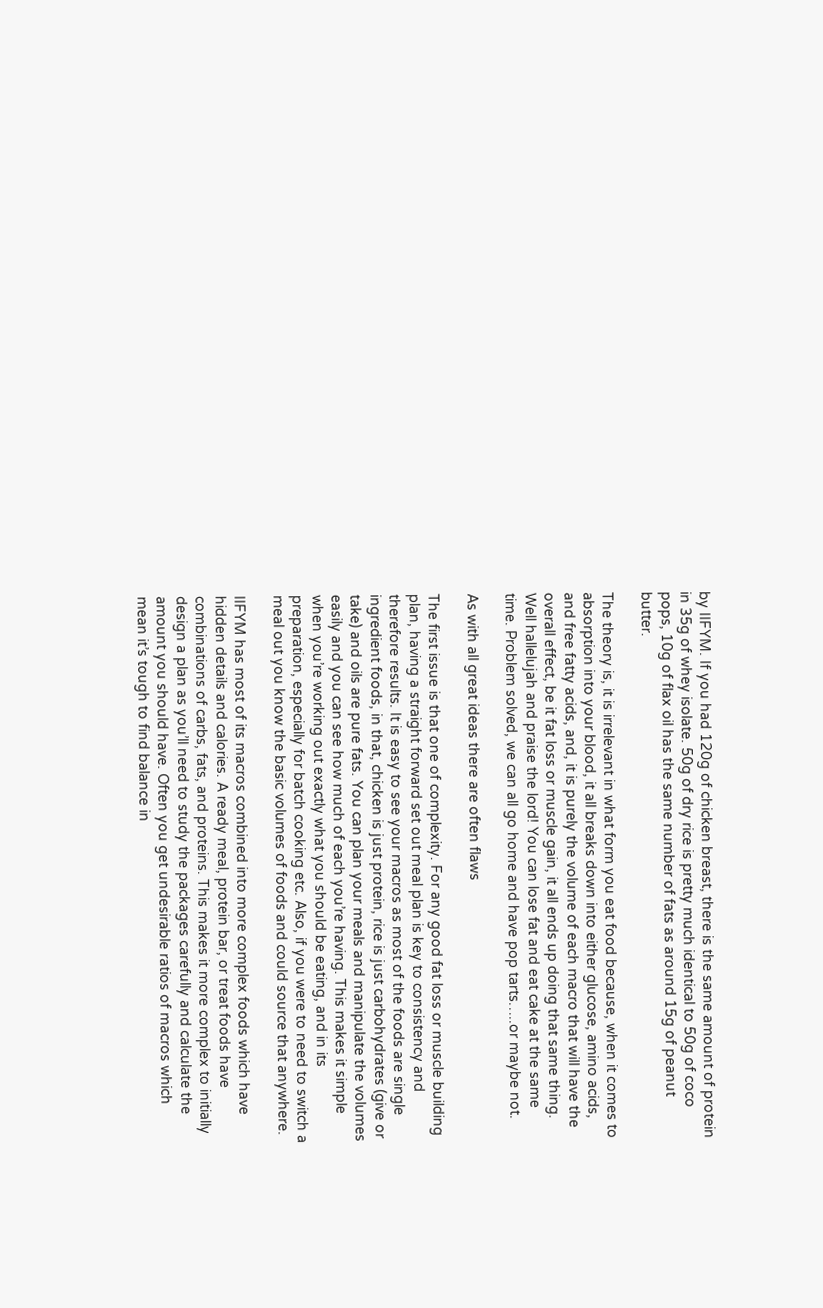by IIFYM. If you had 120g of chicken breast, there is the same amount of protein in 35g of whey isolate. 50g of dry rice is pretty much identical to 50g of coco pops, 10g of flax oil has the same number of fats as around 15g of peanut butter.

The theory is, it is irrelevant in what form you eat food because, when it comes to absorption into your blood, it all breaks down into either glucose, amino acids, and free fatty acids, and, it is purely the volume of each macro that will have the overall effect, be it fat loss or muscle gain, it all ends up doing that same thing. Well hallelujah and praise the lord! You can lose fat and eat cake at the same time. Problem solved, we can all go home and have pop tarts…..or maybe not.

As with all great ideas there are often flaws

The first issue is that one of complexity. For any good fat loss or muscle building plan, having a straight forward set out meal plan is key to consistency and therefore results. It is easy to see your macros as most of the foods are single ingredient foods, in that, chicken is just protein, rice is just carbohydrates (give or take) and oils are pure fats. You can plan your meals and manipulate the volumes easily and you can see how much of each you’re having. This makes it simple when you’re working out exactly what you should be eating, and in its preparation, especially for batch cooking etc. Also, if you were to need to switch a meal out you know the basic volumes of foods and could source that anywhere.

IIFYM has most of its macros combined into more complex foods which have hidden details and calories. A ready meal, protein bar, or treat foods have combinations of carbs, fats, and proteins. This makes it more complex to initially design a plan as you’ll need to study the packages carefully and calculate the amount you should have. Often you get undesirable ratios of macros which mean it’s tough to find balance in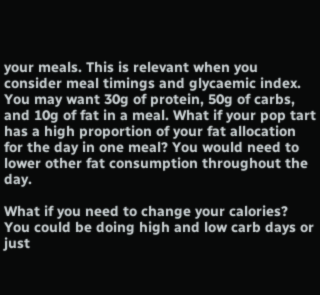your meals. This is relevant when you consider meal timings and glycaemic index. You may want 30g of protein, 50g of carbs, and 10g of fat in a meal. What if your pop tart has a high proportion of your fat allocation for the day in one meal? You would need to lower other fat consumption throughout the day.

What if you need to change your calories? You could be doing high and low carb days or just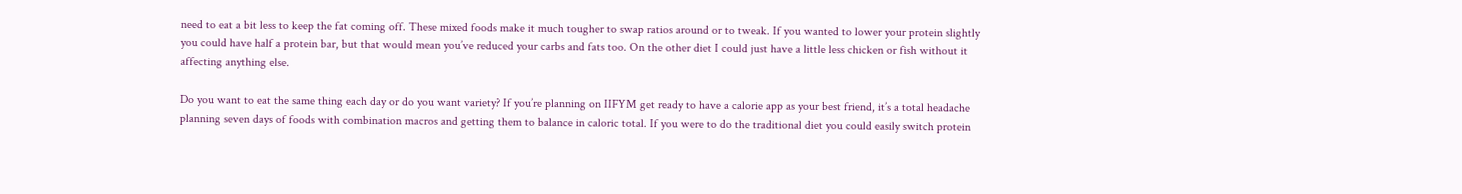need to eat a bit less to keep the fat coming off. These mixed foods make it much tougher to swap ratios around or to tweak. If you wanted to lower your protein slightly you could have half a protein bar, but that would mean you’ve reduced your carbs and fats too. On the other diet I could just have a little less chicken or fish without it affecting anything else.

Do you want to eat the same thing each day or do you want variety? If you’re planning on IIFYM get ready to have a calorie app as your best friend, it’s a total headache planning seven days of foods with combination macros and getting them to balance in caloric total. If you were to do the traditional diet you could easily switch protein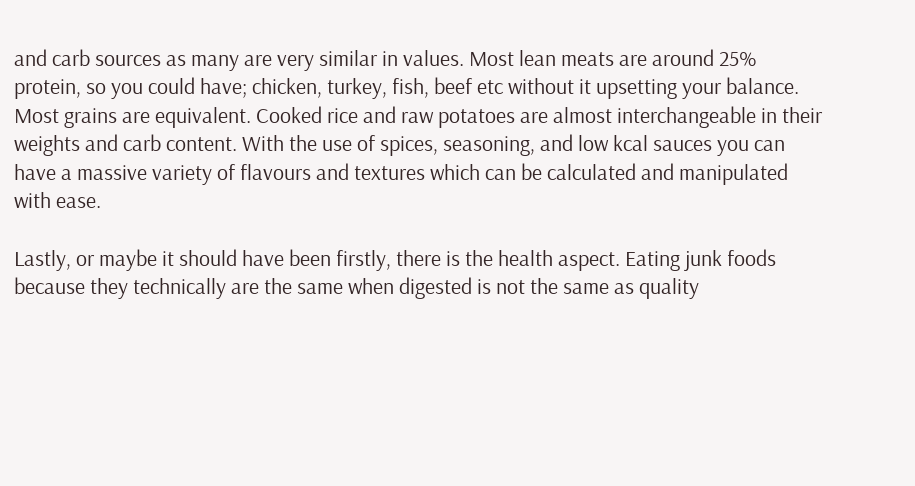and carb sources as many are very similar in values. Most lean meats are around 25% protein, so you could have; chicken, turkey, fish, beef etc without it upsetting your balance. Most grains are equivalent. Cooked rice and raw potatoes are almost interchangeable in their weights and carb content. With the use of spices, seasoning, and low kcal sauces you can have a massive variety of flavours and textures which can be calculated and manipulated with ease.

Lastly, or maybe it should have been firstly, there is the health aspect. Eating junk foods because they technically are the same when digested is not the same as quality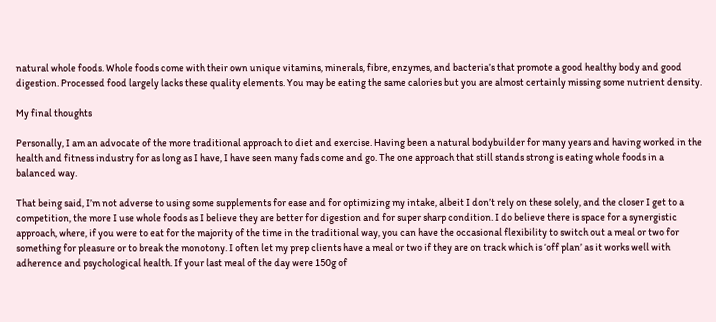natural whole foods. Whole foods come with their own unique vitamins, minerals, fibre, enzymes, and bacteria’s that promote a good healthy body and good digestion. Processed food largely lacks these quality elements. You may be eating the same calories but you are almost certainly missing some nutrient density.

My final thoughts

Personally, I am an advocate of the more traditional approach to diet and exercise. Having been a natural bodybuilder for many years and having worked in the health and fitness industry for as long as I have, I have seen many fads come and go. The one approach that still stands strong is eating whole foods in a balanced way.

That being said, I’m not adverse to using some supplements for ease and for optimizing my intake, albeit I don’t rely on these solely, and the closer I get to a competition, the more I use whole foods as I believe they are better for digestion and for super sharp condition. I do believe there is space for a synergistic approach, where, if you were to eat for the majority of the time in the traditional way, you can have the occasional flexibility to switch out a meal or two for something for pleasure or to break the monotony. I often let my prep clients have a meal or two if they are on track which is ‘off plan’ as it works well with adherence and psychological health. If your last meal of the day were 150g of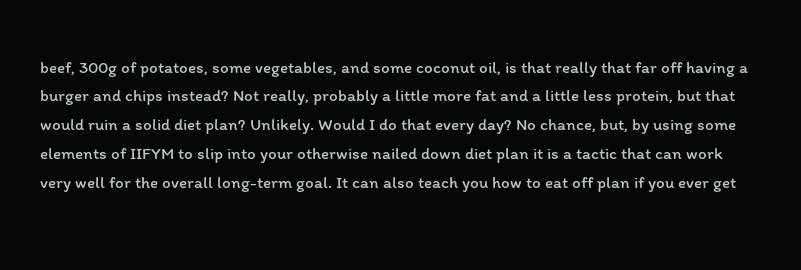beef, 300g of potatoes, some vegetables, and some coconut oil, is that really that far off having a burger and chips instead? Not really, probably a little more fat and a little less protein, but that would ruin a solid diet plan? Unlikely. Would I do that every day? No chance, but, by using some elements of IIFYM to slip into your otherwise nailed down diet plan it is a tactic that can work very well for the overall long-term goal. It can also teach you how to eat off plan if you ever get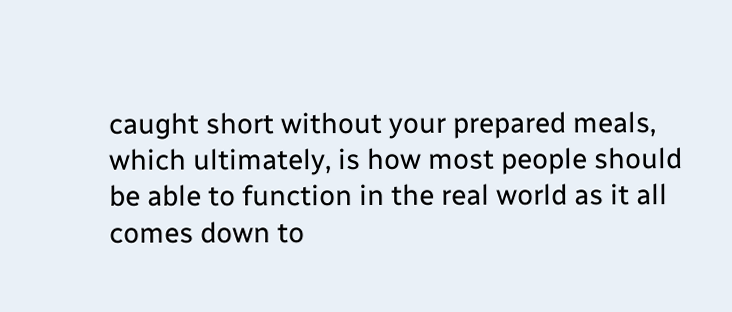caught short without your prepared meals, which ultimately, is how most people should be able to function in the real world as it all comes down to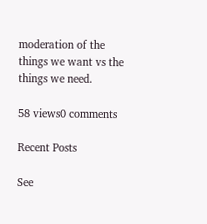moderation of the things we want vs the things we need.

58 views0 comments

Recent Posts

See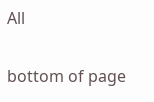All


bottom of page